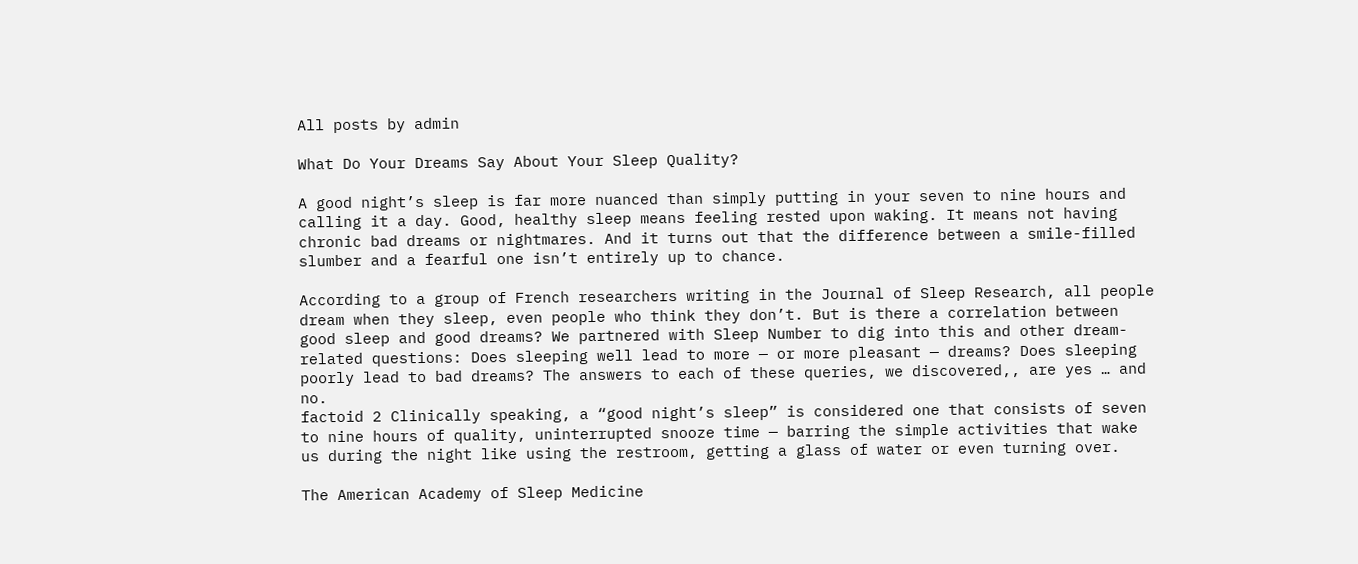All posts by admin

What Do Your Dreams Say About Your Sleep Quality?

A good night’s sleep is far more nuanced than simply putting in your seven to nine hours and calling it a day. Good, healthy sleep means feeling rested upon waking. It means not having chronic bad dreams or nightmares. And it turns out that the difference between a smile-filled slumber and a fearful one isn’t entirely up to chance.

According to a group of French researchers writing in the Journal of Sleep Research, all people dream when they sleep, even people who think they don’t. But is there a correlation between good sleep and good dreams? We partnered with Sleep Number to dig into this and other dream-related questions: Does sleeping well lead to more — or more pleasant — dreams? Does sleeping poorly lead to bad dreams? The answers to each of these queries, we discovered,, are yes … and no.
factoid 2 Clinically speaking, a “good night’s sleep” is considered one that consists of seven to nine hours of quality, uninterrupted snooze time — barring the simple activities that wake us during the night like using the restroom, getting a glass of water or even turning over.

The American Academy of Sleep Medicine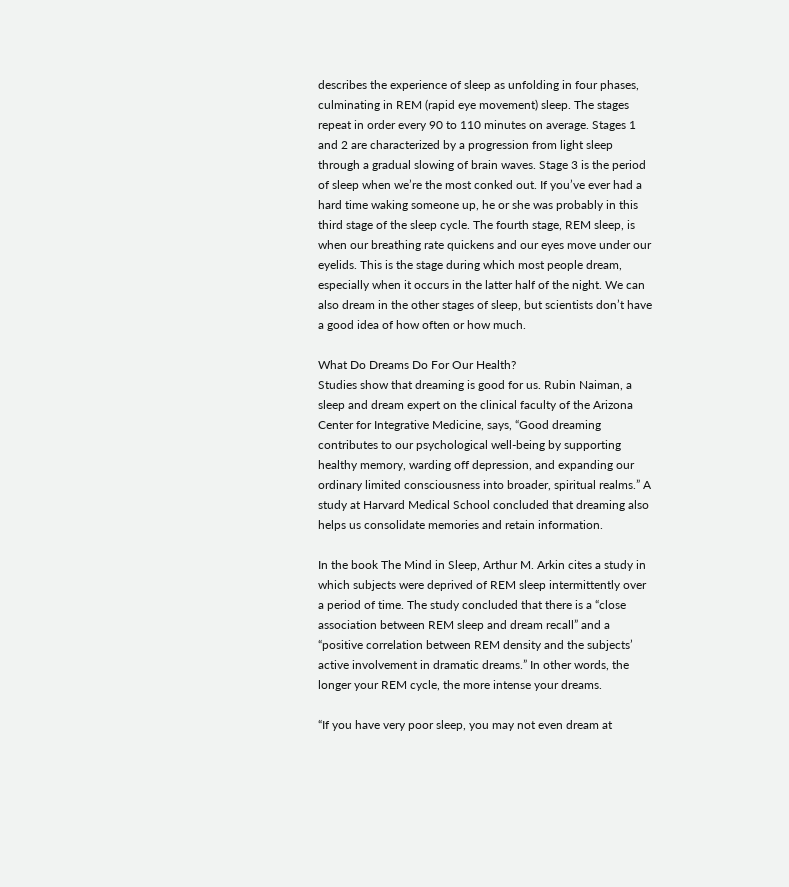describes the experience of sleep as unfolding in four phases, culminating in REM (rapid eye movement) sleep. The stages repeat in order every 90 to 110 minutes on average. Stages 1 and 2 are characterized by a progression from light sleep through a gradual slowing of brain waves. Stage 3 is the period of sleep when we’re the most conked out. If you’ve ever had a hard time waking someone up, he or she was probably in this third stage of the sleep cycle. The fourth stage, REM sleep, is when our breathing rate quickens and our eyes move under our eyelids. This is the stage during which most people dream, especially when it occurs in the latter half of the night. We can also dream in the other stages of sleep, but scientists don’t have a good idea of how often or how much.

What Do Dreams Do For Our Health?
Studies show that dreaming is good for us. Rubin Naiman, a sleep and dream expert on the clinical faculty of the Arizona Center for Integrative Medicine, says, “Good dreaming contributes to our psychological well-being by supporting healthy memory, warding off depression, and expanding our ordinary limited consciousness into broader, spiritual realms.” A study at Harvard Medical School concluded that dreaming also helps us consolidate memories and retain information.

In the book The Mind in Sleep, Arthur M. Arkin cites a study in which subjects were deprived of REM sleep intermittently over a period of time. The study concluded that there is a “close association between REM sleep and dream recall” and a “positive correlation between REM density and the subjects’ active involvement in dramatic dreams.” In other words, the longer your REM cycle, the more intense your dreams.

“If you have very poor sleep, you may not even dream at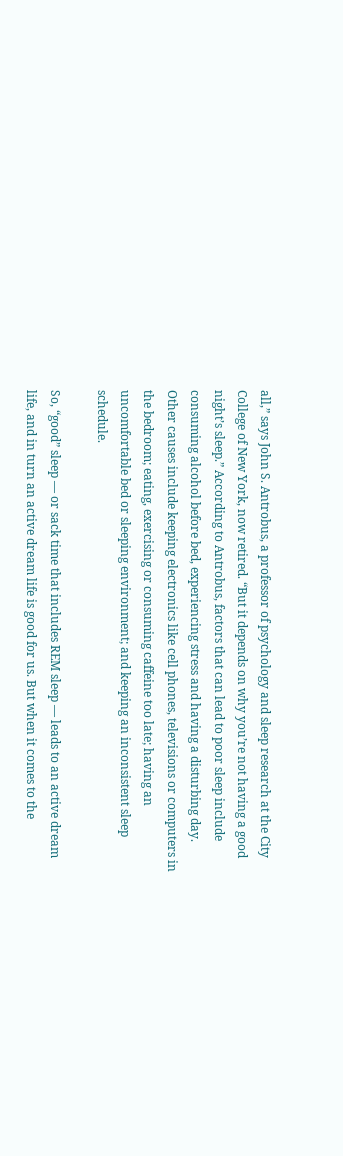all,” says John S. Antrobus, a professor of psychology and sleep research at the City College of New York, now retired. “But it depends on why you’re not having a good night’s sleep.” According to Antrobus, factors that can lead to poor sleep include consuming alcohol before bed, experiencing stress and having a disturbing day. Other causes include keeping electronics like cell phones, televisions or computers in the bedroom; eating, exercising or consuming caffeine too late; having an uncomfortable bed or sleeping environment; and keeping an inconsistent sleep schedule.

So, “good” sleep — or sack time that includes REM sleep — leads to an active dream life, and in turn an active dream life is good for us. But when it comes to the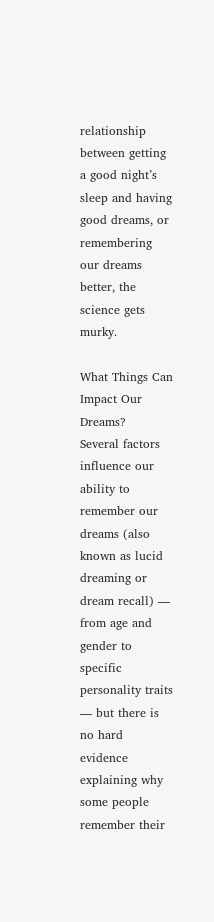relationship between getting a good night’s sleep and having good dreams, or remembering our dreams better, the science gets murky.

What Things Can Impact Our Dreams?
Several factors influence our ability to remember our dreams (also known as lucid dreaming or dream recall) — from age and gender to specific personality traits — but there is no hard evidence explaining why some people remember their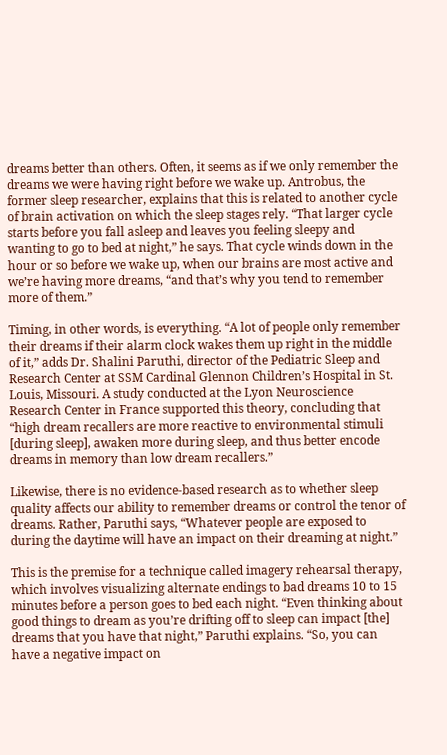dreams better than others. Often, it seems as if we only remember the dreams we were having right before we wake up. Antrobus, the former sleep researcher, explains that this is related to another cycle of brain activation on which the sleep stages rely. “That larger cycle starts before you fall asleep and leaves you feeling sleepy and wanting to go to bed at night,” he says. That cycle winds down in the hour or so before we wake up, when our brains are most active and we’re having more dreams, “and that’s why you tend to remember more of them.”

Timing, in other words, is everything. “A lot of people only remember their dreams if their alarm clock wakes them up right in the middle of it,” adds Dr. Shalini Paruthi, director of the Pediatric Sleep and Research Center at SSM Cardinal Glennon Children’s Hospital in St. Louis, Missouri. A study conducted at the Lyon Neuroscience Research Center in France supported this theory, concluding that “high dream recallers are more reactive to environmental stimuli [during sleep], awaken more during sleep, and thus better encode dreams in memory than low dream recallers.”

Likewise, there is no evidence-based research as to whether sleep quality affects our ability to remember dreams or control the tenor of dreams. Rather, Paruthi says, “Whatever people are exposed to during the daytime will have an impact on their dreaming at night.”

This is the premise for a technique called imagery rehearsal therapy, which involves visualizing alternate endings to bad dreams 10 to 15 minutes before a person goes to bed each night. “Even thinking about good things to dream as you’re drifting off to sleep can impact [the] dreams that you have that night,” Paruthi explains. “So, you can have a negative impact on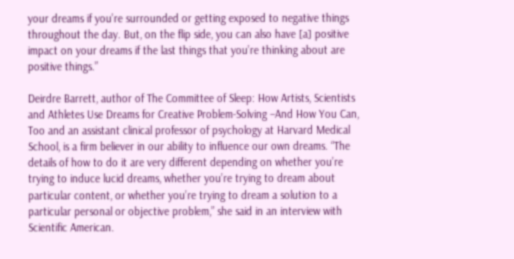your dreams if you’re surrounded or getting exposed to negative things throughout the day. But, on the flip side, you can also have [a] positive impact on your dreams if the last things that you’re thinking about are positive things.”

Deirdre Barrett, author of The Committee of Sleep: How Artists, Scientists and Athletes Use Dreams for Creative Problem-Solving –And How You Can, Too and an assistant clinical professor of psychology at Harvard Medical School, is a firm believer in our ability to influence our own dreams. “The details of how to do it are very different depending on whether you’re trying to induce lucid dreams, whether you’re trying to dream about particular content, or whether you’re trying to dream a solution to a particular personal or objective problem,” she said in an interview with Scientific American.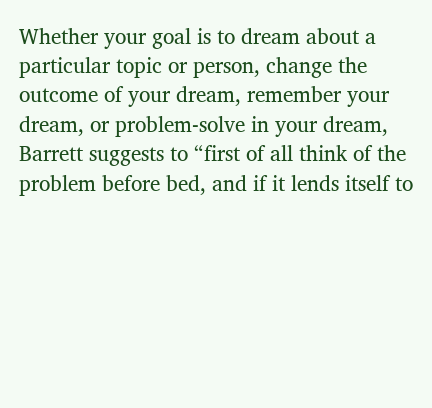Whether your goal is to dream about a particular topic or person, change the outcome of your dream, remember your dream, or problem-solve in your dream, Barrett suggests to “first of all think of the problem before bed, and if it lends itself to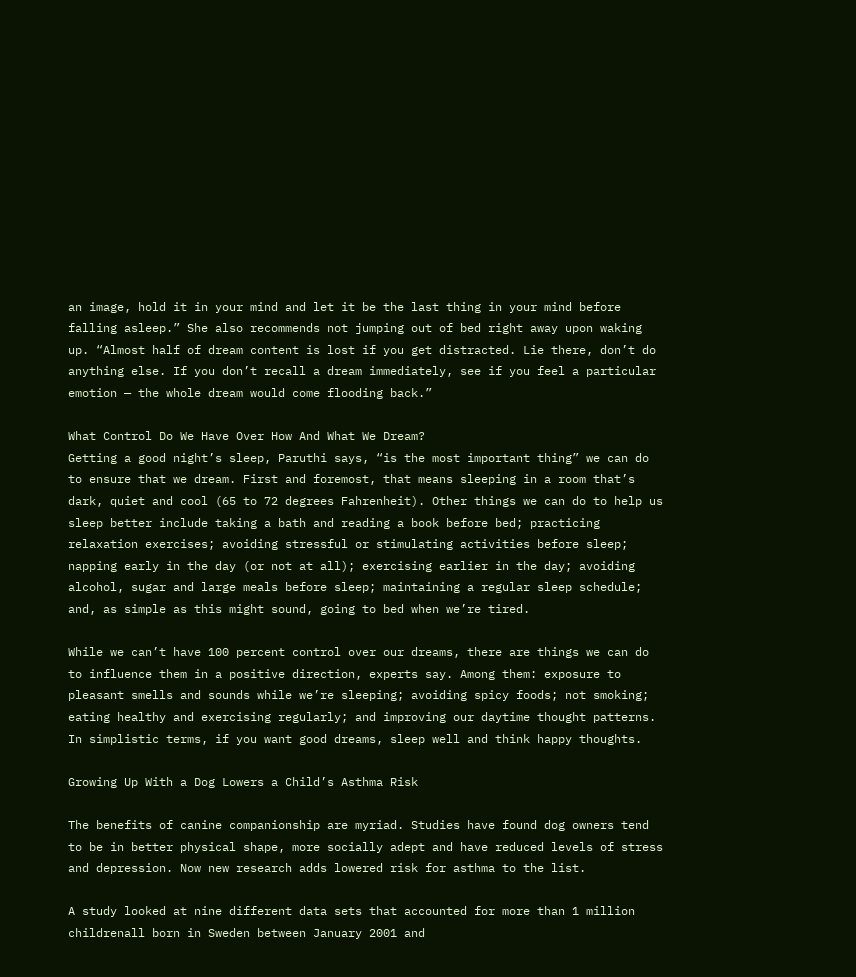an image, hold it in your mind and let it be the last thing in your mind before falling asleep.” She also recommends not jumping out of bed right away upon waking up. “Almost half of dream content is lost if you get distracted. Lie there, don’t do anything else. If you don’t recall a dream immediately, see if you feel a particular emotion — the whole dream would come flooding back.”

What Control Do We Have Over How And What We Dream?
Getting a good night’s sleep, Paruthi says, “is the most important thing” we can do to ensure that we dream. First and foremost, that means sleeping in a room that’s dark, quiet and cool (65 to 72 degrees Fahrenheit). Other things we can do to help us sleep better include taking a bath and reading a book before bed; practicing relaxation exercises; avoiding stressful or stimulating activities before sleep; napping early in the day (or not at all); exercising earlier in the day; avoiding alcohol, sugar and large meals before sleep; maintaining a regular sleep schedule; and, as simple as this might sound, going to bed when we’re tired.

While we can’t have 100 percent control over our dreams, there are things we can do to influence them in a positive direction, experts say. Among them: exposure to pleasant smells and sounds while we’re sleeping; avoiding spicy foods; not smoking; eating healthy and exercising regularly; and improving our daytime thought patterns. In simplistic terms, if you want good dreams, sleep well and think happy thoughts.

Growing Up With a Dog Lowers a Child’s Asthma Risk

The benefits of canine companionship are myriad. Studies have found dog owners tend to be in better physical shape, more socially adept and have reduced levels of stress and depression. Now new research adds lowered risk for asthma to the list.

A study looked at nine different data sets that accounted for more than 1 million childrenall born in Sweden between January 2001 and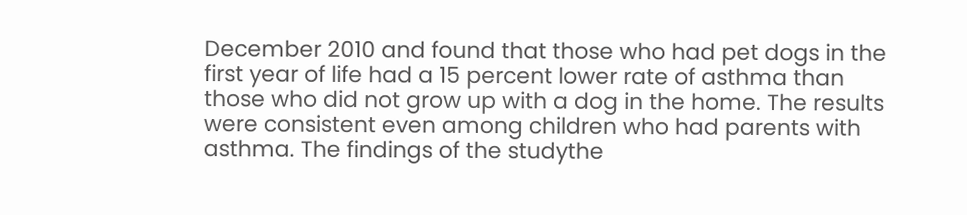December 2010 and found that those who had pet dogs in the first year of life had a 15 percent lower rate of asthma than those who did not grow up with a dog in the home. The results were consistent even among children who had parents with asthma. The findings of the studythe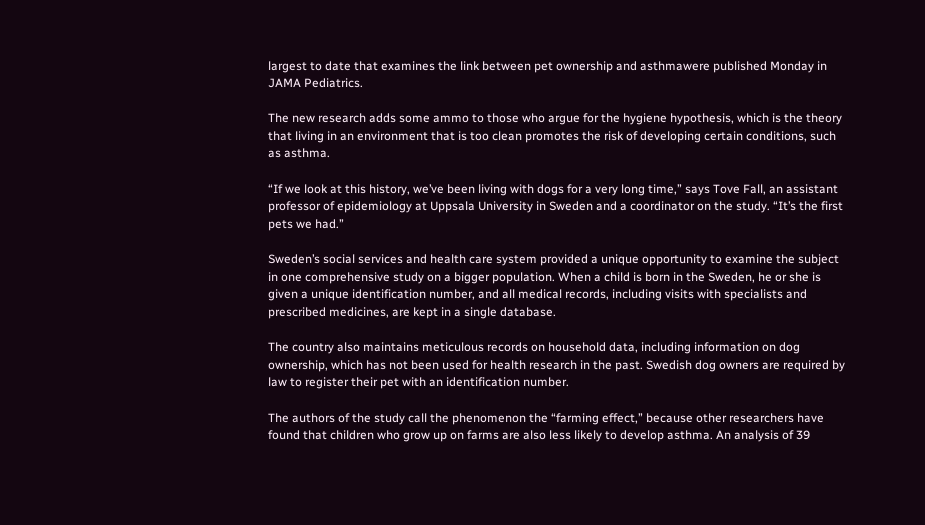largest to date that examines the link between pet ownership and asthmawere published Monday in JAMA Pediatrics.

The new research adds some ammo to those who argue for the hygiene hypothesis, which is the theory that living in an environment that is too clean promotes the risk of developing certain conditions, such as asthma.

“If we look at this history, we’ve been living with dogs for a very long time,” says Tove Fall, an assistant professor of epidemiology at Uppsala University in Sweden and a coordinator on the study. “It’s the first pets we had.”

Sweden’s social services and health care system provided a unique opportunity to examine the subject in one comprehensive study on a bigger population. When a child is born in the Sweden, he or she is given a unique identification number, and all medical records, including visits with specialists and prescribed medicines, are kept in a single database.

The country also maintains meticulous records on household data, including information on dog ownership, which has not been used for health research in the past. Swedish dog owners are required by law to register their pet with an identification number.

The authors of the study call the phenomenon the “farming effect,” because other researchers have found that children who grow up on farms are also less likely to develop asthma. An analysis of 39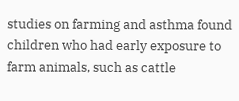studies on farming and asthma found children who had early exposure to farm animals, such as cattle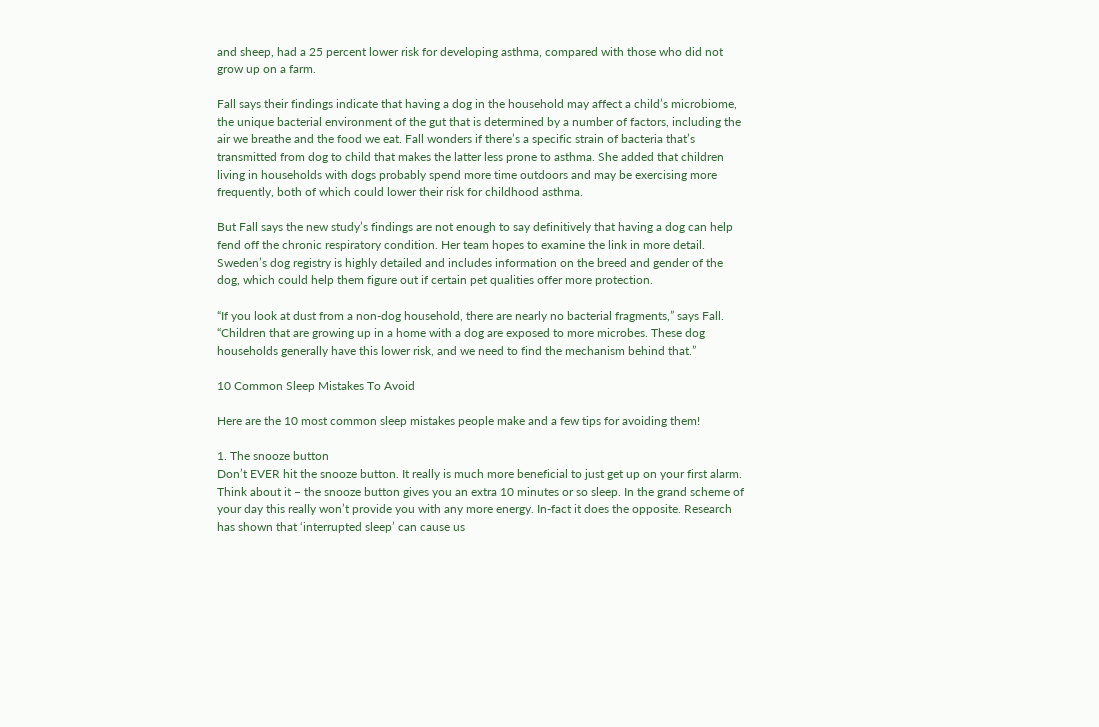and sheep, had a 25 percent lower risk for developing asthma, compared with those who did not grow up on a farm.

Fall says their findings indicate that having a dog in the household may affect a child’s microbiome, the unique bacterial environment of the gut that is determined by a number of factors, including the air we breathe and the food we eat. Fall wonders if there’s a specific strain of bacteria that’s transmitted from dog to child that makes the latter less prone to asthma. She added that children living in households with dogs probably spend more time outdoors and may be exercising more frequently, both of which could lower their risk for childhood asthma.

But Fall says the new study’s findings are not enough to say definitively that having a dog can help fend off the chronic respiratory condition. Her team hopes to examine the link in more detail. Sweden’s dog registry is highly detailed and includes information on the breed and gender of the dog, which could help them figure out if certain pet qualities offer more protection.

“If you look at dust from a non-dog household, there are nearly no bacterial fragments,” says Fall. “Children that are growing up in a home with a dog are exposed to more microbes. These dog households generally have this lower risk, and we need to find the mechanism behind that.”

10 Common Sleep Mistakes To Avoid

Here are the 10 most common sleep mistakes people make and a few tips for avoiding them!

1. The snooze button
Don’t EVER hit the snooze button. It really is much more beneficial to just get up on your first alarm. Think about it – the snooze button gives you an extra 10 minutes or so sleep. In the grand scheme of your day this really won’t provide you with any more energy. In-fact it does the opposite. Research has shown that ‘interrupted sleep’ can cause us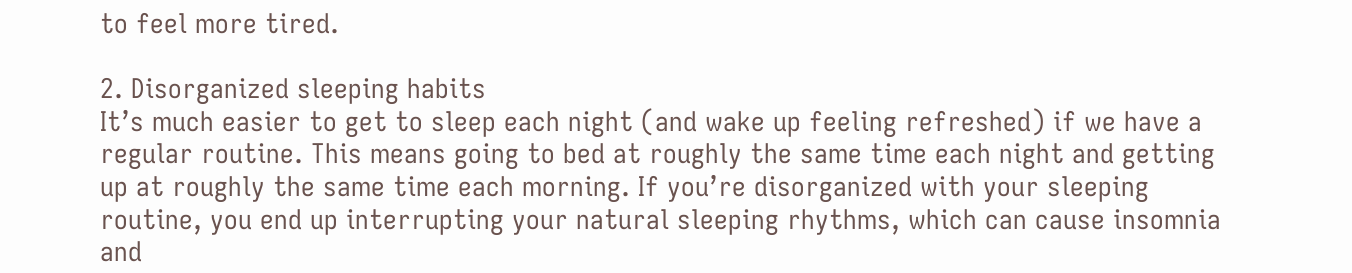to feel more tired.

2. Disorganized sleeping habits
It’s much easier to get to sleep each night (and wake up feeling refreshed) if we have a regular routine. This means going to bed at roughly the same time each night and getting up at roughly the same time each morning. If you’re disorganized with your sleeping routine, you end up interrupting your natural sleeping rhythms, which can cause insomnia and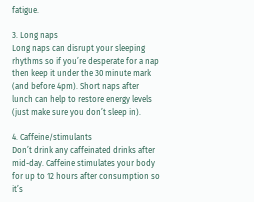fatigue.

3. Long naps
Long naps can disrupt your sleeping rhythms so if you’re desperate for a nap then keep it under the 30 minute mark (and before 4pm). Short naps after lunch can help to restore energy levels (just make sure you don’t sleep in).

4. Caffeine/stimulants
Don’t drink any caffeinated drinks after mid-day. Caffeine stimulates your body for up to 12 hours after consumption so it’s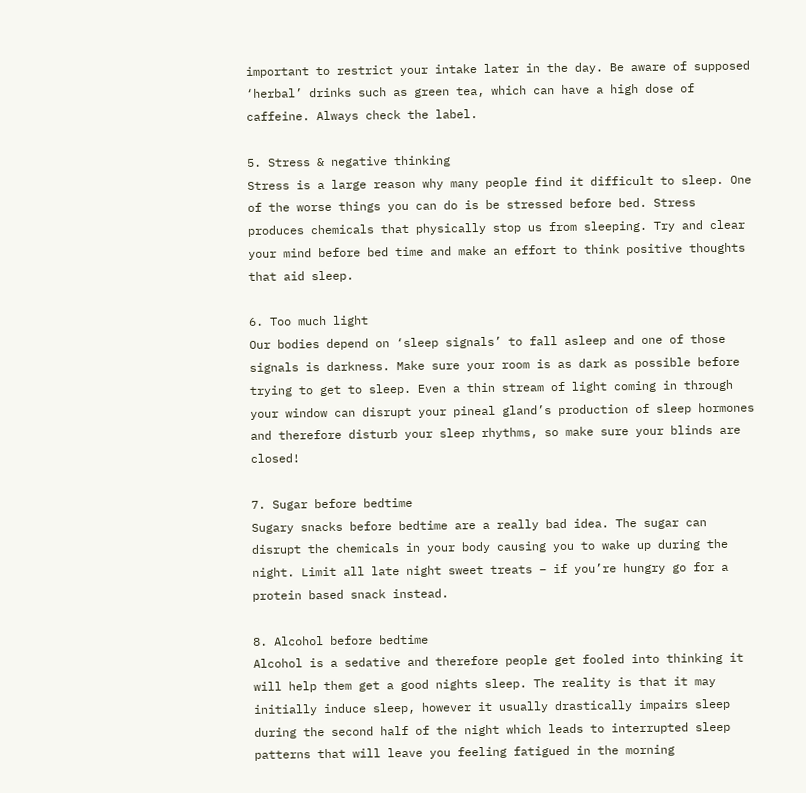important to restrict your intake later in the day. Be aware of supposed ‘herbal’ drinks such as green tea, which can have a high dose of caffeine. Always check the label.

5. Stress & negative thinking
Stress is a large reason why many people find it difficult to sleep. One of the worse things you can do is be stressed before bed. Stress produces chemicals that physically stop us from sleeping. Try and clear your mind before bed time and make an effort to think positive thoughts that aid sleep.

6. Too much light
Our bodies depend on ‘sleep signals’ to fall asleep and one of those signals is darkness. Make sure your room is as dark as possible before trying to get to sleep. Even a thin stream of light coming in through your window can disrupt your pineal gland’s production of sleep hormones and therefore disturb your sleep rhythms, so make sure your blinds are closed!

7. Sugar before bedtime
Sugary snacks before bedtime are a really bad idea. The sugar can disrupt the chemicals in your body causing you to wake up during the night. Limit all late night sweet treats – if you’re hungry go for a protein based snack instead.

8. Alcohol before bedtime
Alcohol is a sedative and therefore people get fooled into thinking it will help them get a good nights sleep. The reality is that it may initially induce sleep, however it usually drastically impairs sleep during the second half of the night which leads to interrupted sleep patterns that will leave you feeling fatigued in the morning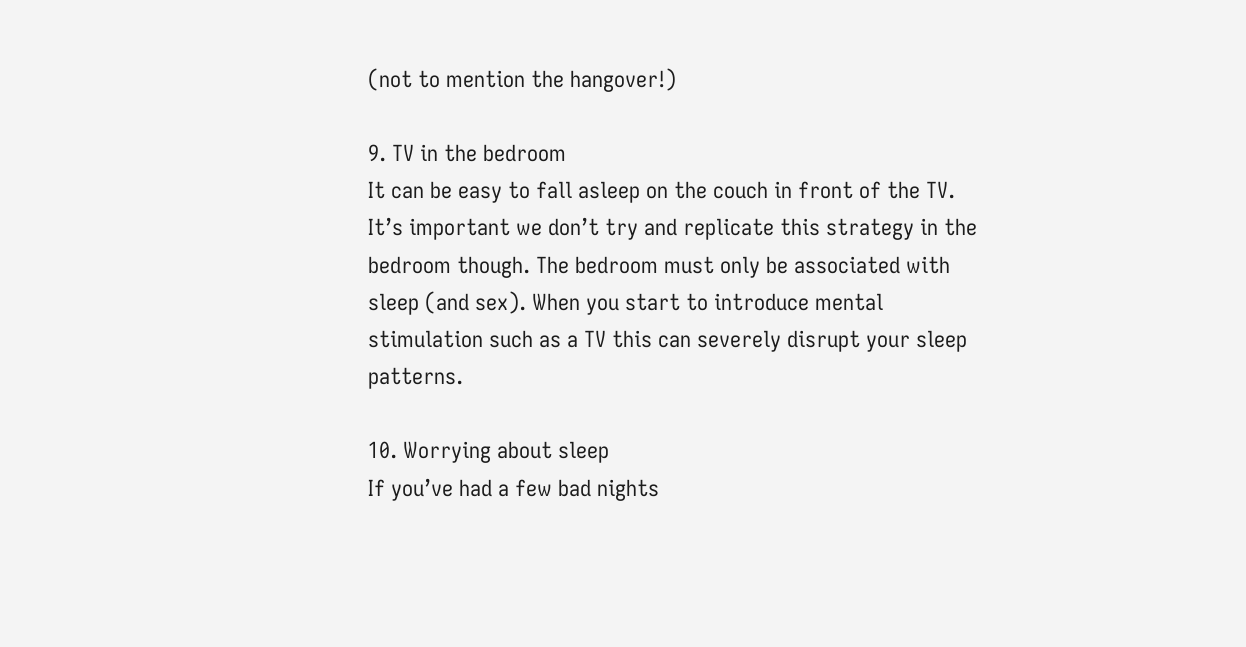(not to mention the hangover!)

9. TV in the bedroom
It can be easy to fall asleep on the couch in front of the TV. It’s important we don’t try and replicate this strategy in the bedroom though. The bedroom must only be associated with sleep (and sex). When you start to introduce mental stimulation such as a TV this can severely disrupt your sleep patterns.

10. Worrying about sleep
If you’ve had a few bad nights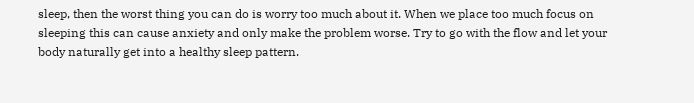sleep, then the worst thing you can do is worry too much about it. When we place too much focus on sleeping this can cause anxiety and only make the problem worse. Try to go with the flow and let your body naturally get into a healthy sleep pattern.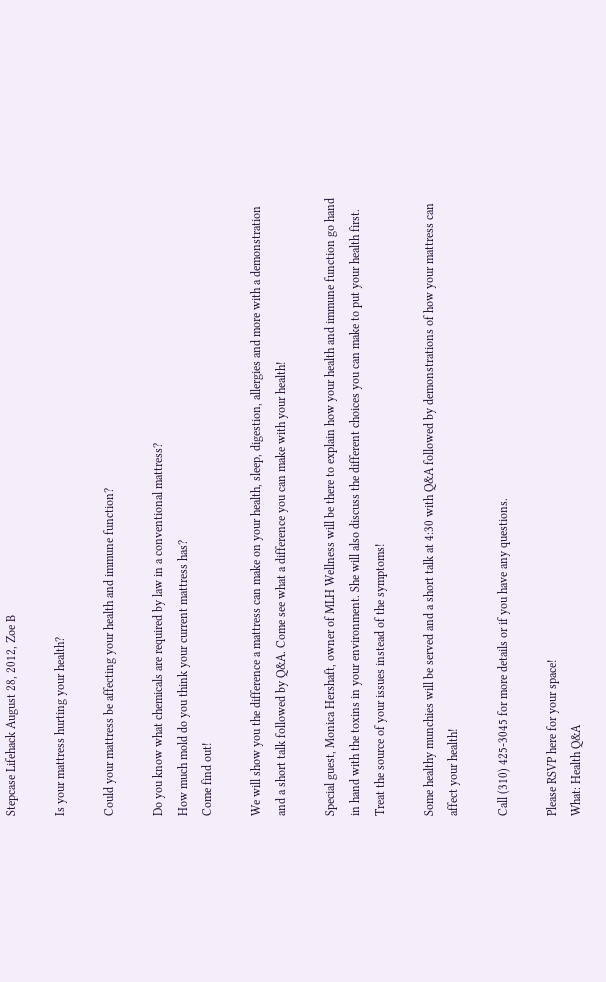Stepcase Lifehack August 28, 2012, Zoe B

Is your mattress hurting your health?

Could your mattress be affecting your health and immune function?

Do you know what chemicals are required by law in a conventional mattress?
How much mold do you think your current mattress has?
Come find out!

We will show you the difference a mattress can make on your health, sleep, digestion, allergies and more with a demonstration and a short talk followed by Q&A. Come see what a difference you can make with your health!

Special guest, Monica Hershaft, owner of MLH Wellness will be there to explain how your health and immune function go hand in hand with the toxins in your environment. She will also discuss the different choices you can make to put your health first. Treat the source of your issues instead of the symptoms!

Some healthy munchies will be served and a short talk at 4:30 with Q&A followed by demonstrations of how your mattress can affect your health!

Call (310) 425-3045 for more details or if you have any questions.

Please RSVP here for your space!
What: Health Q&A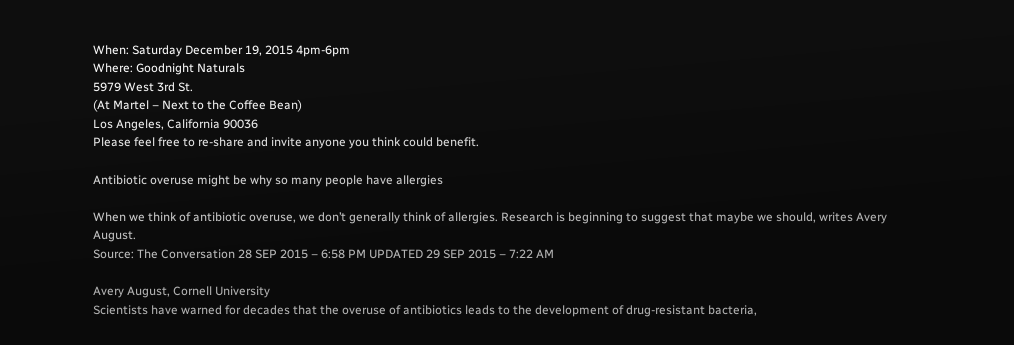When: Saturday December 19, 2015 4pm-6pm
Where: Goodnight Naturals
5979 West 3rd St.
(At Martel – Next to the Coffee Bean)
Los Angeles, California 90036
Please feel free to re-share and invite anyone you think could benefit.

Antibiotic overuse might be why so many people have allergies

When we think of antibiotic overuse, we don’t generally think of allergies. Research is beginning to suggest that maybe we should, writes Avery August.
Source: The Conversation 28 SEP 2015 – 6:58 PM UPDATED 29 SEP 2015 – 7:22 AM

Avery August, Cornell University
Scientists have warned for decades that the overuse of antibiotics leads to the development of drug-resistant bacteria,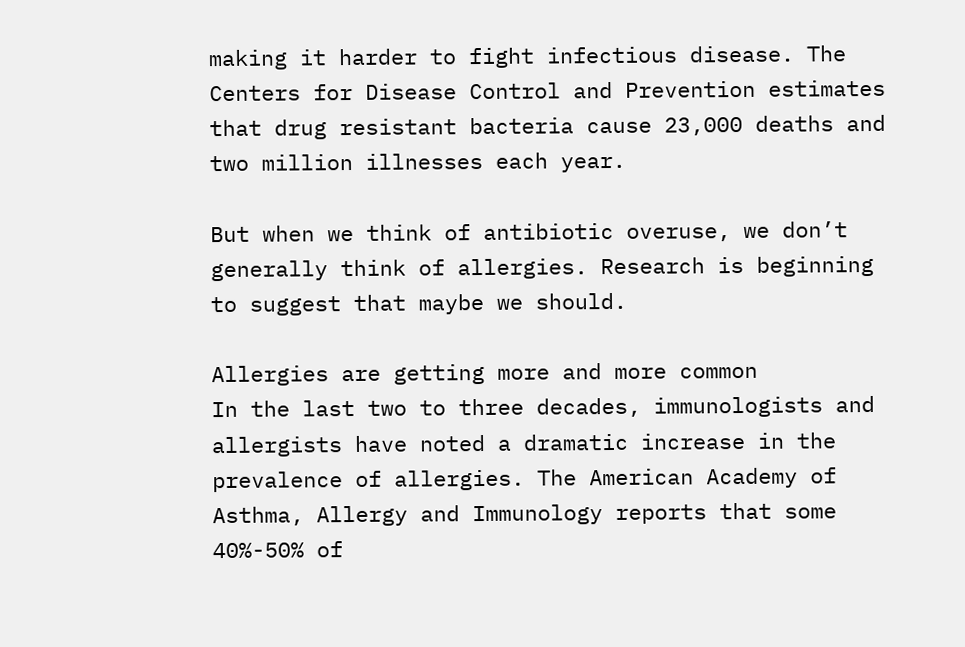making it harder to fight infectious disease. The Centers for Disease Control and Prevention estimates that drug resistant bacteria cause 23,000 deaths and two million illnesses each year.

But when we think of antibiotic overuse, we don’t generally think of allergies. Research is beginning to suggest that maybe we should.

Allergies are getting more and more common
In the last two to three decades, immunologists and allergists have noted a dramatic increase in the prevalence of allergies. The American Academy of Asthma, Allergy and Immunology reports that some 40%-50% of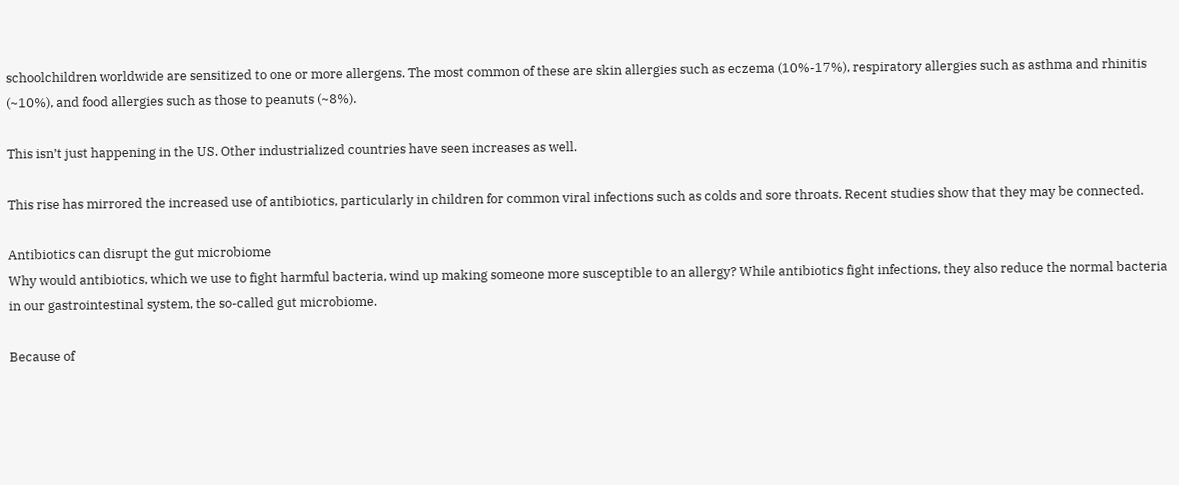schoolchildren worldwide are sensitized to one or more allergens. The most common of these are skin allergies such as eczema (10%-17%), respiratory allergies such as asthma and rhinitis (~10%), and food allergies such as those to peanuts (~8%).

This isn’t just happening in the US. Other industrialized countries have seen increases as well.

This rise has mirrored the increased use of antibiotics, particularly in children for common viral infections such as colds and sore throats. Recent studies show that they may be connected.

Antibiotics can disrupt the gut microbiome
Why would antibiotics, which we use to fight harmful bacteria, wind up making someone more susceptible to an allergy? While antibiotics fight infections, they also reduce the normal bacteria in our gastrointestinal system, the so-called gut microbiome.

Because of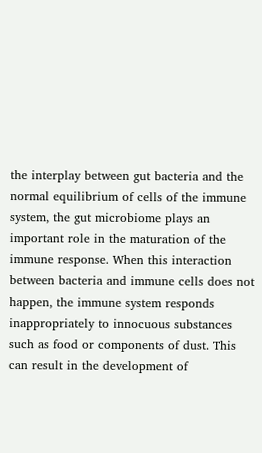the interplay between gut bacteria and the normal equilibrium of cells of the immune system, the gut microbiome plays an important role in the maturation of the immune response. When this interaction between bacteria and immune cells does not happen, the immune system responds inappropriately to innocuous substances such as food or components of dust. This can result in the development of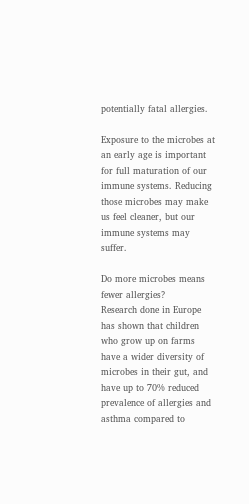potentially fatal allergies.

Exposure to the microbes at an early age is important for full maturation of our immune systems. Reducing those microbes may make us feel cleaner, but our immune systems may suffer.

Do more microbes means fewer allergies?
Research done in Europe has shown that children who grow up on farms have a wider diversity of microbes in their gut, and have up to 70% reduced prevalence of allergies and asthma compared to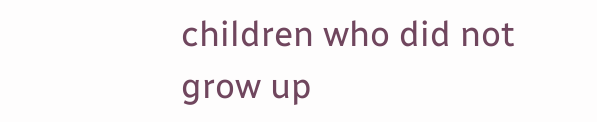children who did not grow up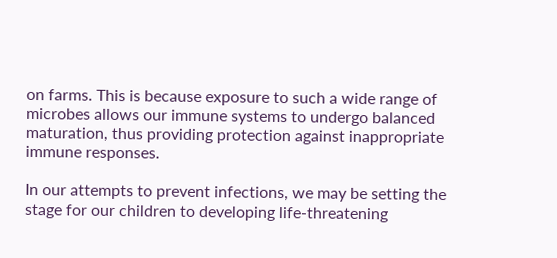on farms. This is because exposure to such a wide range of microbes allows our immune systems to undergo balanced maturation, thus providing protection against inappropriate immune responses.

In our attempts to prevent infections, we may be setting the stage for our children to developing life-threatening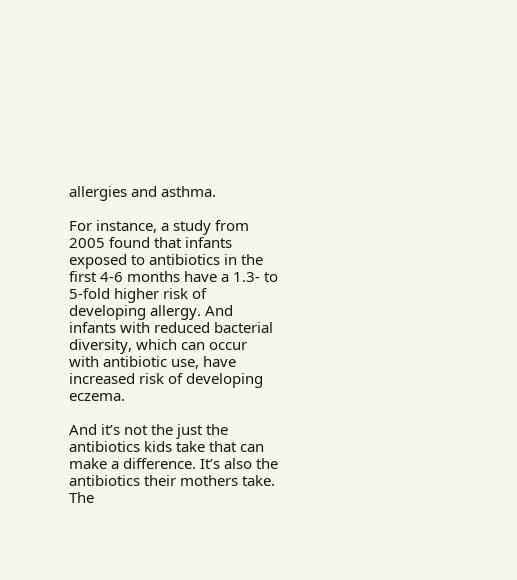allergies and asthma.

For instance, a study from 2005 found that infants exposed to antibiotics in the first 4-6 months have a 1.3- to 5-fold higher risk of developing allergy. And infants with reduced bacterial diversity, which can occur with antibiotic use, have increased risk of developing eczema.

And it’s not the just the antibiotics kids take that can make a difference. It’s also the antibiotics their mothers take. The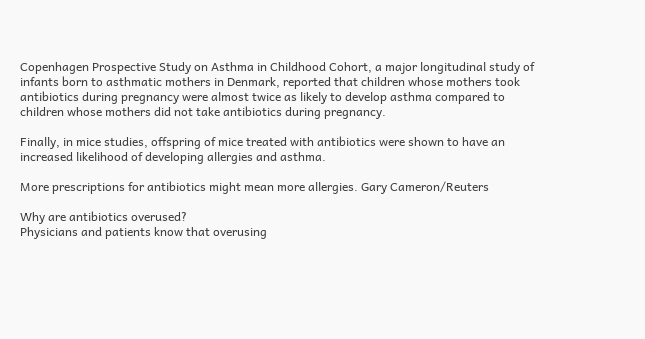Copenhagen Prospective Study on Asthma in Childhood Cohort, a major longitudinal study of infants born to asthmatic mothers in Denmark, reported that children whose mothers took antibiotics during pregnancy were almost twice as likely to develop asthma compared to children whose mothers did not take antibiotics during pregnancy.

Finally, in mice studies, offspring of mice treated with antibiotics were shown to have an increased likelihood of developing allergies and asthma.

More prescriptions for antibiotics might mean more allergies. Gary Cameron/Reuters

Why are antibiotics overused?
Physicians and patients know that overusing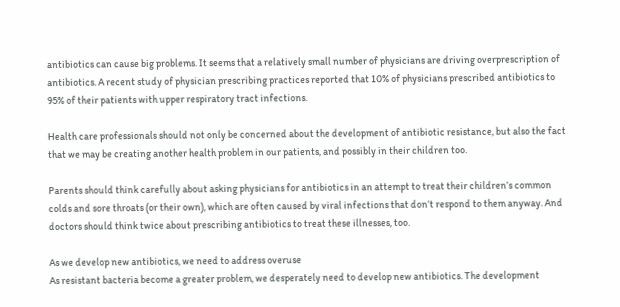antibiotics can cause big problems. It seems that a relatively small number of physicians are driving overprescription of antibiotics. A recent study of physician prescribing practices reported that 10% of physicians prescribed antibiotics to 95% of their patients with upper respiratory tract infections.

Health care professionals should not only be concerned about the development of antibiotic resistance, but also the fact that we may be creating another health problem in our patients, and possibly in their children too.

Parents should think carefully about asking physicians for antibiotics in an attempt to treat their children’s common colds and sore throats (or their own), which are often caused by viral infections that don’t respond to them anyway. And doctors should think twice about prescribing antibiotics to treat these illnesses, too.

As we develop new antibiotics, we need to address overuse
As resistant bacteria become a greater problem, we desperately need to develop new antibiotics. The development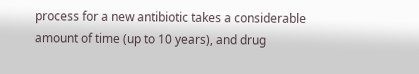process for a new antibiotic takes a considerable amount of time (up to 10 years), and drug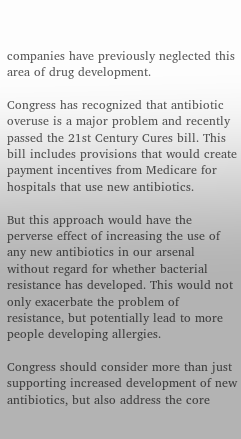companies have previously neglected this area of drug development.

Congress has recognized that antibiotic overuse is a major problem and recently passed the 21st Century Cures bill. This bill includes provisions that would create payment incentives from Medicare for hospitals that use new antibiotics.

But this approach would have the perverse effect of increasing the use of any new antibiotics in our arsenal without regard for whether bacterial resistance has developed. This would not only exacerbate the problem of resistance, but potentially lead to more people developing allergies.

Congress should consider more than just supporting increased development of new antibiotics, but also address the core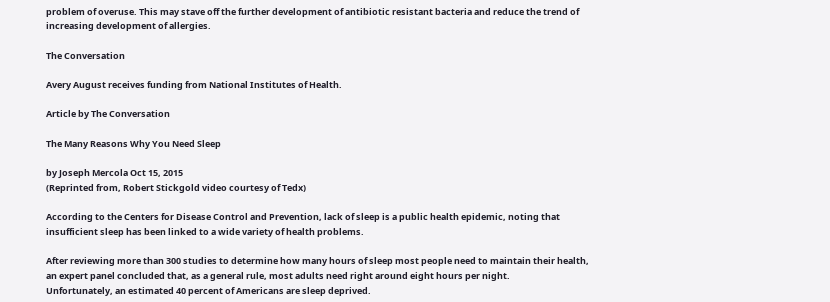problem of overuse. This may stave off the further development of antibiotic resistant bacteria and reduce the trend of increasing development of allergies.

The Conversation

Avery August receives funding from National Institutes of Health.

Article by The Conversation

The Many Reasons Why You Need Sleep

by Joseph Mercola Oct 15, 2015
(Reprinted from, Robert Stickgold video courtesy of Tedx)

According to the Centers for Disease Control and Prevention, lack of sleep is a public health epidemic, noting that insufficient sleep has been linked to a wide variety of health problems.

After reviewing more than 300 studies to determine how many hours of sleep most people need to maintain their health, an expert panel concluded that, as a general rule, most adults need right around eight hours per night.
Unfortunately, an estimated 40 percent of Americans are sleep deprived.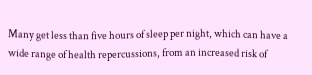Many get less than five hours of sleep per night, which can have a wide range of health repercussions, from an increased risk of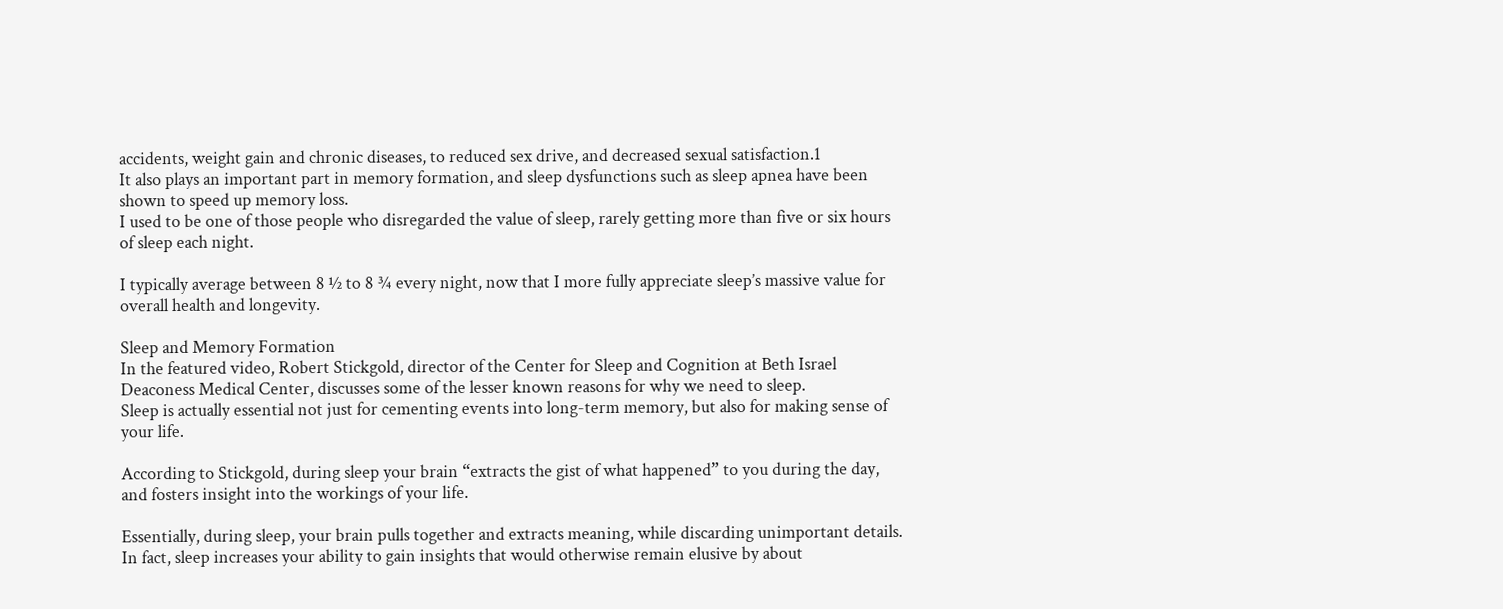accidents, weight gain and chronic diseases, to reduced sex drive, and decreased sexual satisfaction.1
It also plays an important part in memory formation, and sleep dysfunctions such as sleep apnea have been shown to speed up memory loss.
I used to be one of those people who disregarded the value of sleep, rarely getting more than five or six hours of sleep each night.

I typically average between 8 ½ to 8 ¾ every night, now that I more fully appreciate sleep’s massive value for overall health and longevity.

Sleep and Memory Formation
In the featured video, Robert Stickgold, director of the Center for Sleep and Cognition at Beth Israel Deaconess Medical Center, discusses some of the lesser known reasons for why we need to sleep.
Sleep is actually essential not just for cementing events into long-term memory, but also for making sense of your life.

According to Stickgold, during sleep your brain “extracts the gist of what happened” to you during the day, and fosters insight into the workings of your life.

Essentially, during sleep, your brain pulls together and extracts meaning, while discarding unimportant details. In fact, sleep increases your ability to gain insights that would otherwise remain elusive by about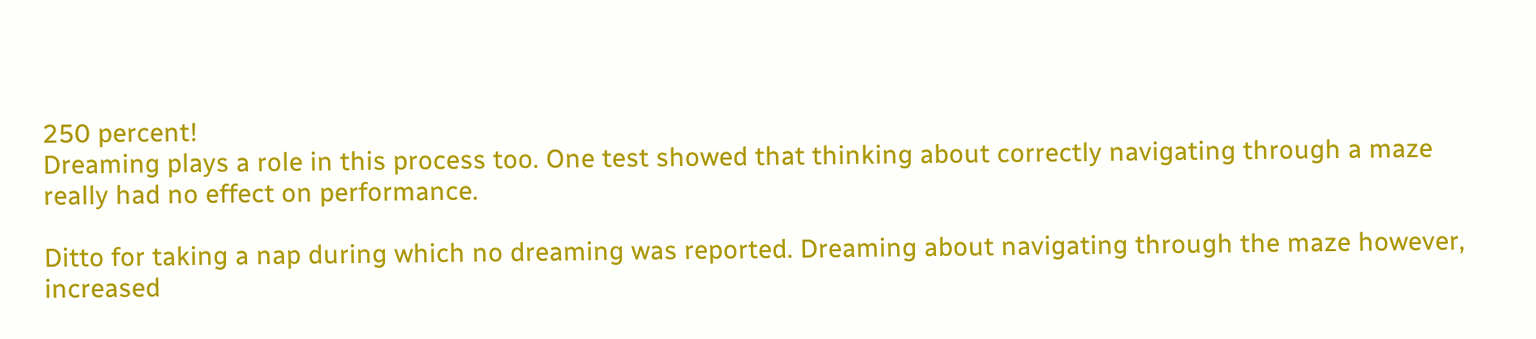250 percent!
Dreaming plays a role in this process too. One test showed that thinking about correctly navigating through a maze really had no effect on performance.

Ditto for taking a nap during which no dreaming was reported. Dreaming about navigating through the maze however, increased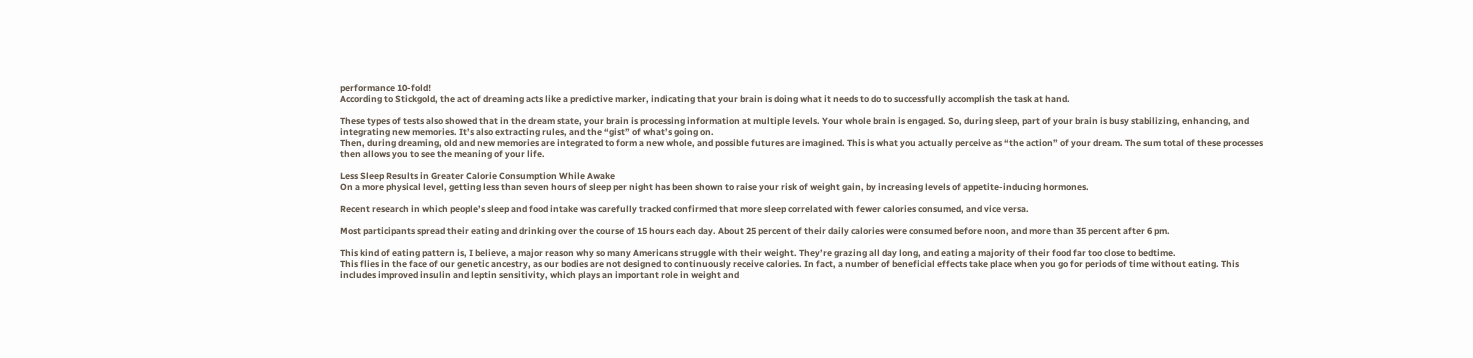performance 10-fold!
According to Stickgold, the act of dreaming acts like a predictive marker, indicating that your brain is doing what it needs to do to successfully accomplish the task at hand.

These types of tests also showed that in the dream state, your brain is processing information at multiple levels. Your whole brain is engaged. So, during sleep, part of your brain is busy stabilizing, enhancing, and integrating new memories. It’s also extracting rules, and the “gist” of what’s going on.
Then, during dreaming, old and new memories are integrated to form a new whole, and possible futures are imagined. This is what you actually perceive as “the action” of your dream. The sum total of these processes then allows you to see the meaning of your life.

Less Sleep Results in Greater Calorie Consumption While Awake
On a more physical level, getting less than seven hours of sleep per night has been shown to raise your risk of weight gain, by increasing levels of appetite-inducing hormones.

Recent research in which people’s sleep and food intake was carefully tracked confirmed that more sleep correlated with fewer calories consumed, and vice versa.

Most participants spread their eating and drinking over the course of 15 hours each day. About 25 percent of their daily calories were consumed before noon, and more than 35 percent after 6 pm.

This kind of eating pattern is, I believe, a major reason why so many Americans struggle with their weight. They’re grazing all day long, and eating a majority of their food far too close to bedtime.
This flies in the face of our genetic ancestry, as our bodies are not designed to continuously receive calories. In fact, a number of beneficial effects take place when you go for periods of time without eating. This includes improved insulin and leptin sensitivity, which plays an important role in weight and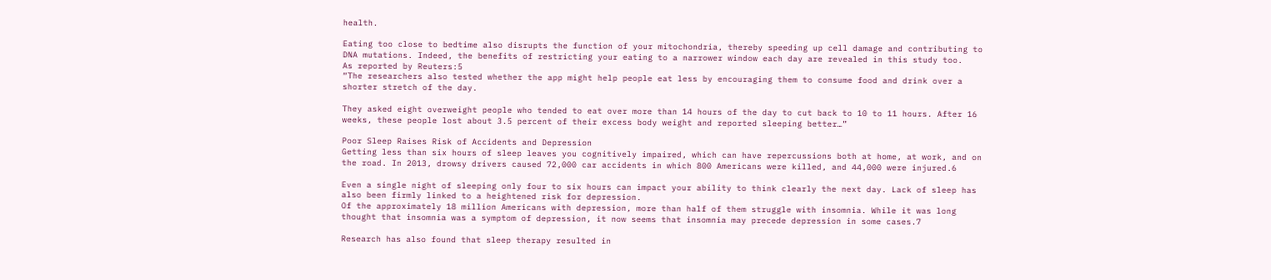health.

Eating too close to bedtime also disrupts the function of your mitochondria, thereby speeding up cell damage and contributing to DNA mutations. Indeed, the benefits of restricting your eating to a narrower window each day are revealed in this study too.
As reported by Reuters:5
“The researchers also tested whether the app might help people eat less by encouraging them to consume food and drink over a shorter stretch of the day.

They asked eight overweight people who tended to eat over more than 14 hours of the day to cut back to 10 to 11 hours. After 16 weeks, these people lost about 3.5 percent of their excess body weight and reported sleeping better…”

Poor Sleep Raises Risk of Accidents and Depression
Getting less than six hours of sleep leaves you cognitively impaired, which can have repercussions both at home, at work, and on the road. In 2013, drowsy drivers caused 72,000 car accidents in which 800 Americans were killed, and 44,000 were injured.6

Even a single night of sleeping only four to six hours can impact your ability to think clearly the next day. Lack of sleep has also been firmly linked to a heightened risk for depression.
Of the approximately 18 million Americans with depression, more than half of them struggle with insomnia. While it was long thought that insomnia was a symptom of depression, it now seems that insomnia may precede depression in some cases.7

Research has also found that sleep therapy resulted in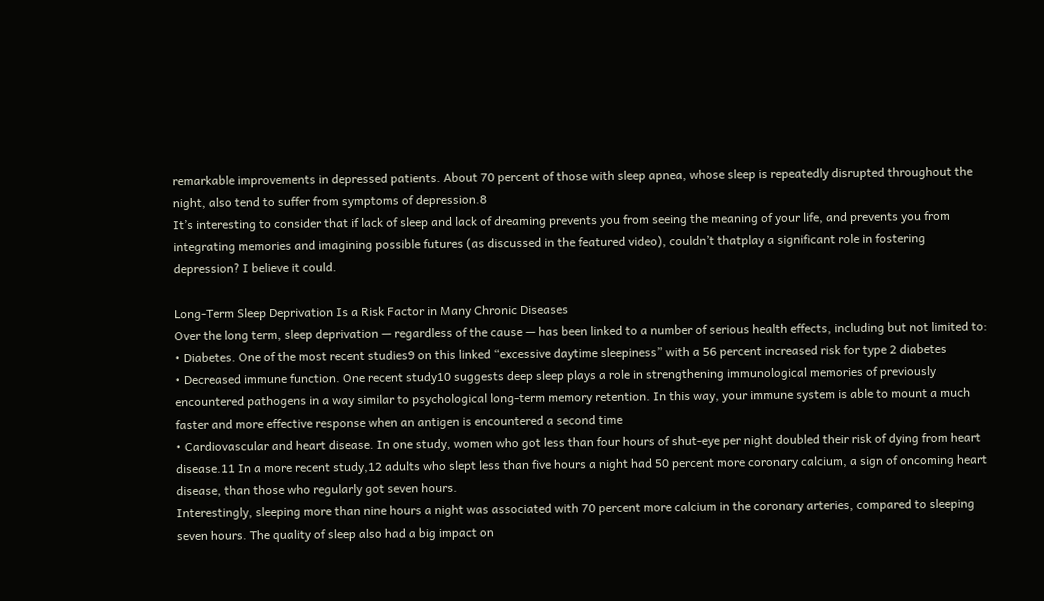remarkable improvements in depressed patients. About 70 percent of those with sleep apnea, whose sleep is repeatedly disrupted throughout the night, also tend to suffer from symptoms of depression.8
It’s interesting to consider that if lack of sleep and lack of dreaming prevents you from seeing the meaning of your life, and prevents you from integrating memories and imagining possible futures (as discussed in the featured video), couldn’t thatplay a significant role in fostering depression? I believe it could.

Long-Term Sleep Deprivation Is a Risk Factor in Many Chronic Diseases
Over the long term, sleep deprivation — regardless of the cause — has been linked to a number of serious health effects, including but not limited to:
• Diabetes. One of the most recent studies9 on this linked “excessive daytime sleepiness” with a 56 percent increased risk for type 2 diabetes
• Decreased immune function. One recent study10 suggests deep sleep plays a role in strengthening immunological memories of previously encountered pathogens in a way similar to psychological long-term memory retention. In this way, your immune system is able to mount a much faster and more effective response when an antigen is encountered a second time
• Cardiovascular and heart disease. In one study, women who got less than four hours of shut-eye per night doubled their risk of dying from heart disease.11 In a more recent study,12 adults who slept less than five hours a night had 50 percent more coronary calcium, a sign of oncoming heart disease, than those who regularly got seven hours.
Interestingly, sleeping more than nine hours a night was associated with 70 percent more calcium in the coronary arteries, compared to sleeping seven hours. The quality of sleep also had a big impact on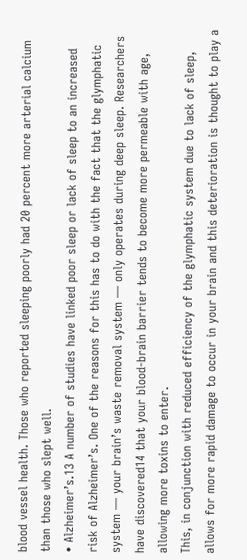blood vessel health. Those who reported sleeping poorly had 20 percent more arterial calcium than those who slept well.
• Alzheimer’s.13 A number of studies have linked poor sleep or lack of sleep to an increased risk of Alzheimer’s. One of the reasons for this has to do with the fact that the glymphatic system — your brain’s waste removal system — only operates during deep sleep. Researchers have discovered14 that your blood-brain barrier tends to become more permeable with age, allowing more toxins to enter.
This, in conjunction with reduced efficiency of the glymphatic system due to lack of sleep, allows for more rapid damage to occur in your brain and this deterioration is thought to play a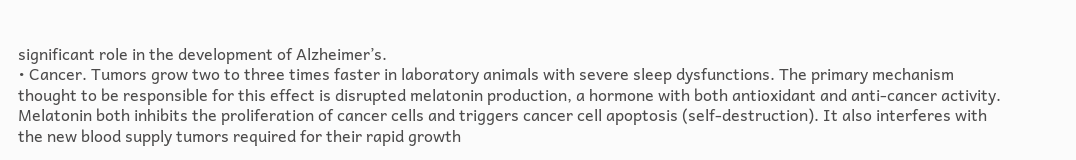significant role in the development of Alzheimer’s.
• Cancer. Tumors grow two to three times faster in laboratory animals with severe sleep dysfunctions. The primary mechanism thought to be responsible for this effect is disrupted melatonin production, a hormone with both antioxidant and anti-cancer activity. Melatonin both inhibits the proliferation of cancer cells and triggers cancer cell apoptosis (self-destruction). It also interferes with the new blood supply tumors required for their rapid growth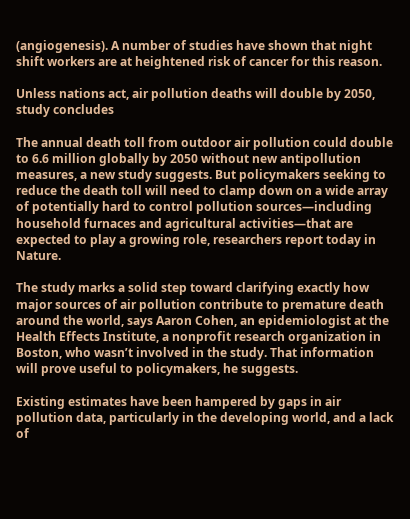(angiogenesis). A number of studies have shown that night shift workers are at heightened risk of cancer for this reason.

Unless nations act, air pollution deaths will double by 2050, study concludes

The annual death toll from outdoor air pollution could double to 6.6 million globally by 2050 without new antipollution measures, a new study suggests. But policymakers seeking to reduce the death toll will need to clamp down on a wide array of potentially hard to control pollution sources—including household furnaces and agricultural activities—that are expected to play a growing role, researchers report today in Nature.

The study marks a solid step toward clarifying exactly how major sources of air pollution contribute to premature death around the world, says Aaron Cohen, an epidemiologist at the Health Effects Institute, a nonprofit research organization in Boston, who wasn’t involved in the study. That information will prove useful to policymakers, he suggests.

Existing estimates have been hampered by gaps in air pollution data, particularly in the developing world, and a lack of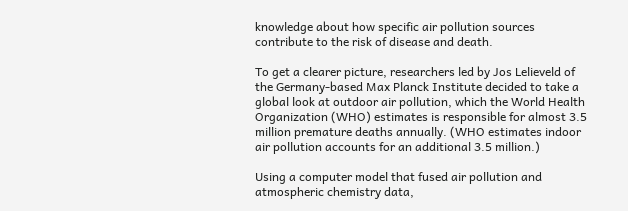knowledge about how specific air pollution sources contribute to the risk of disease and death.

To get a clearer picture, researchers led by Jos Lelieveld of the Germany-based Max Planck Institute decided to take a global look at outdoor air pollution, which the World Health Organization (WHO) estimates is responsible for almost 3.5 million premature deaths annually. (WHO estimates indoor air pollution accounts for an additional 3.5 million.)

Using a computer model that fused air pollution and atmospheric chemistry data,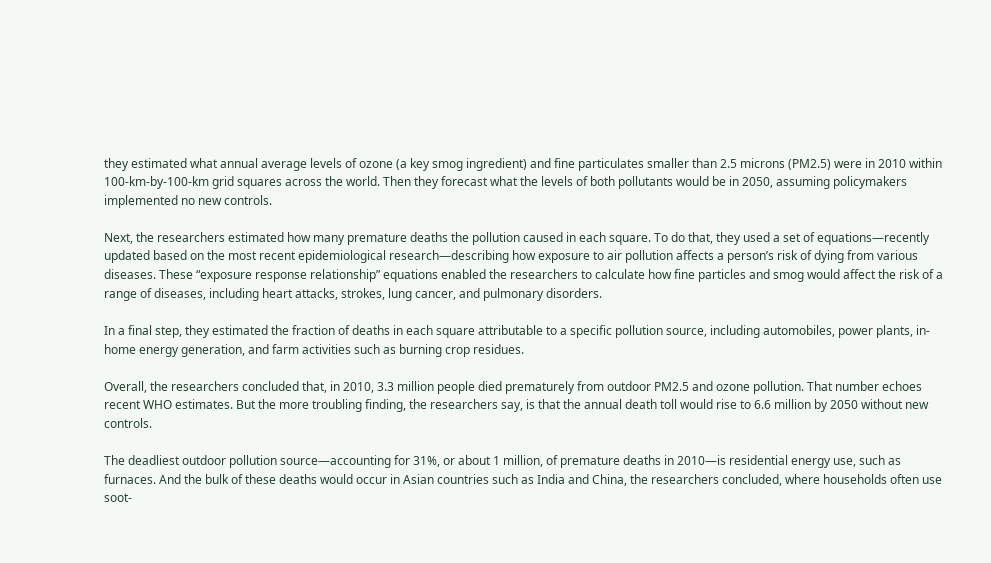they estimated what annual average levels of ozone (a key smog ingredient) and fine particulates smaller than 2.5 microns (PM2.5) were in 2010 within 100-km-by-100-km grid squares across the world. Then they forecast what the levels of both pollutants would be in 2050, assuming policymakers implemented no new controls.

Next, the researchers estimated how many premature deaths the pollution caused in each square. To do that, they used a set of equations—recently updated based on the most recent epidemiological research—describing how exposure to air pollution affects a person’s risk of dying from various diseases. These “exposure response relationship” equations enabled the researchers to calculate how fine particles and smog would affect the risk of a range of diseases, including heart attacks, strokes, lung cancer, and pulmonary disorders.

In a final step, they estimated the fraction of deaths in each square attributable to a specific pollution source, including automobiles, power plants, in-home energy generation, and farm activities such as burning crop residues.

Overall, the researchers concluded that, in 2010, 3.3 million people died prematurely from outdoor PM2.5 and ozone pollution. That number echoes recent WHO estimates. But the more troubling finding, the researchers say, is that the annual death toll would rise to 6.6 million by 2050 without new controls.

The deadliest outdoor pollution source—accounting for 31%, or about 1 million, of premature deaths in 2010—is residential energy use, such as furnaces. And the bulk of these deaths would occur in Asian countries such as India and China, the researchers concluded, where households often use soot-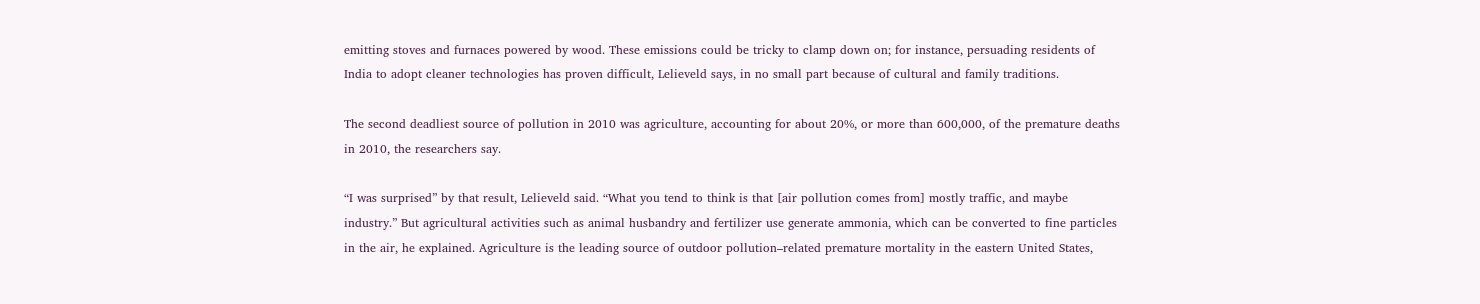emitting stoves and furnaces powered by wood. These emissions could be tricky to clamp down on; for instance, persuading residents of India to adopt cleaner technologies has proven difficult, Lelieveld says, in no small part because of cultural and family traditions.

The second deadliest source of pollution in 2010 was agriculture, accounting for about 20%, or more than 600,000, of the premature deaths in 2010, the researchers say.

“I was surprised” by that result, Lelieveld said. “What you tend to think is that [air pollution comes from] mostly traffic, and maybe industry.” But agricultural activities such as animal husbandry and fertilizer use generate ammonia, which can be converted to fine particles in the air, he explained. Agriculture is the leading source of outdoor pollution–related premature mortality in the eastern United States,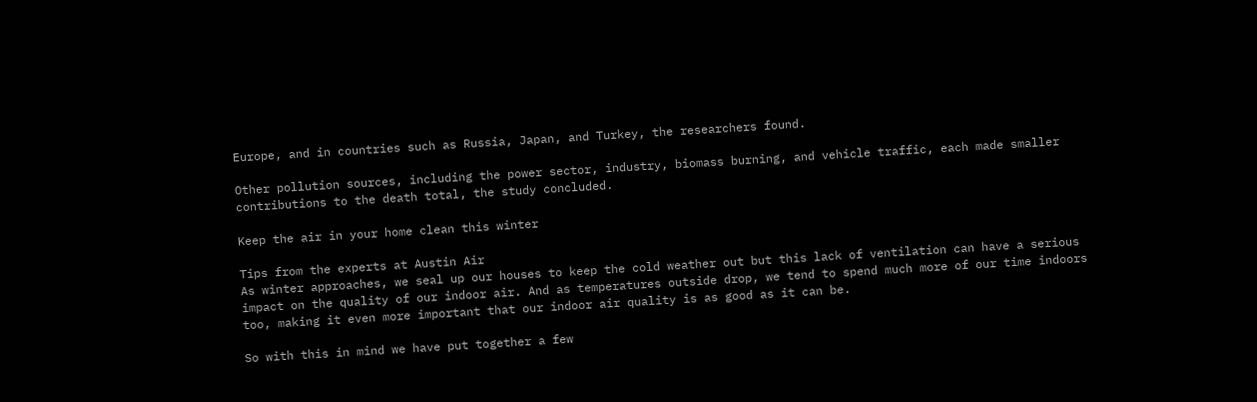Europe, and in countries such as Russia, Japan, and Turkey, the researchers found.

Other pollution sources, including the power sector, industry, biomass burning, and vehicle traffic, each made smaller contributions to the death total, the study concluded.

Keep the air in your home clean this winter

Tips from the experts at Austin Air
As winter approaches, we seal up our houses to keep the cold weather out but this lack of ventilation can have a serious impact on the quality of our indoor air. And as temperatures outside drop, we tend to spend much more of our time indoors too, making it even more important that our indoor air quality is as good as it can be.

So with this in mind we have put together a few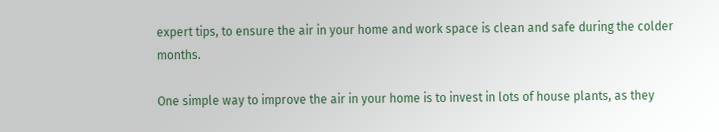expert tips, to ensure the air in your home and work space is clean and safe during the colder months.

One simple way to improve the air in your home is to invest in lots of house plants, as they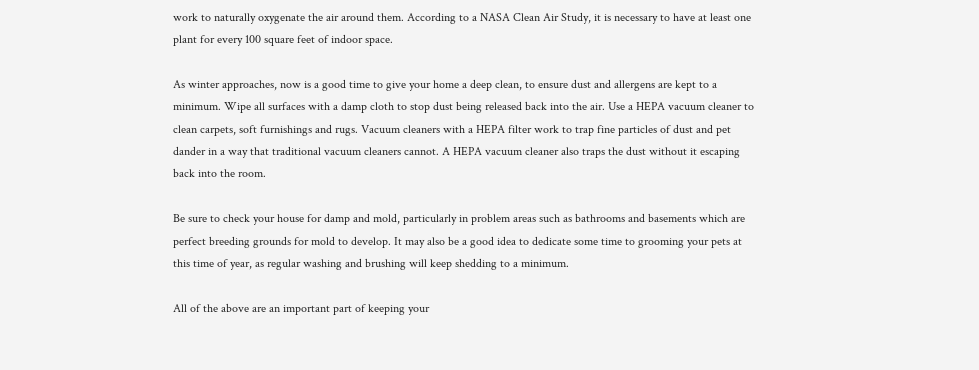work to naturally oxygenate the air around them. According to a NASA Clean Air Study, it is necessary to have at least one plant for every 100 square feet of indoor space.

As winter approaches, now is a good time to give your home a deep clean, to ensure dust and allergens are kept to a minimum. Wipe all surfaces with a damp cloth to stop dust being released back into the air. Use a HEPA vacuum cleaner to clean carpets, soft furnishings and rugs. Vacuum cleaners with a HEPA filter work to trap fine particles of dust and pet dander in a way that traditional vacuum cleaners cannot. A HEPA vacuum cleaner also traps the dust without it escaping back into the room.

Be sure to check your house for damp and mold, particularly in problem areas such as bathrooms and basements which are perfect breeding grounds for mold to develop. It may also be a good idea to dedicate some time to grooming your pets at this time of year, as regular washing and brushing will keep shedding to a minimum.

All of the above are an important part of keeping your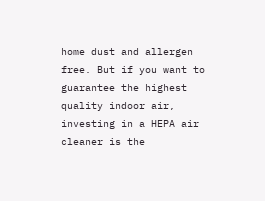home dust and allergen free. But if you want to guarantee the highest quality indoor air, investing in a HEPA air cleaner is the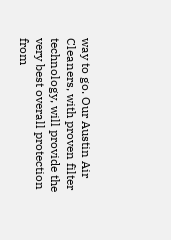way to go. Our Austin Air Cleaners, with proven filter technology, will provide the very best overall protection from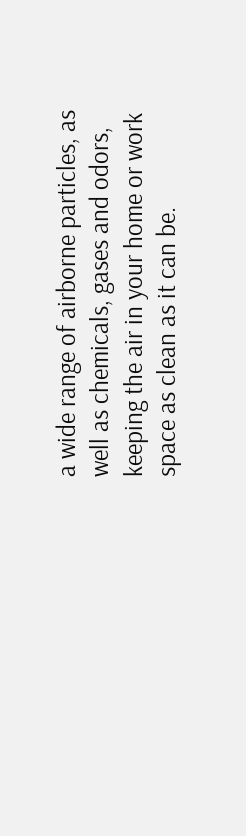a wide range of airborne particles, as well as chemicals, gases and odors, keeping the air in your home or work space as clean as it can be.